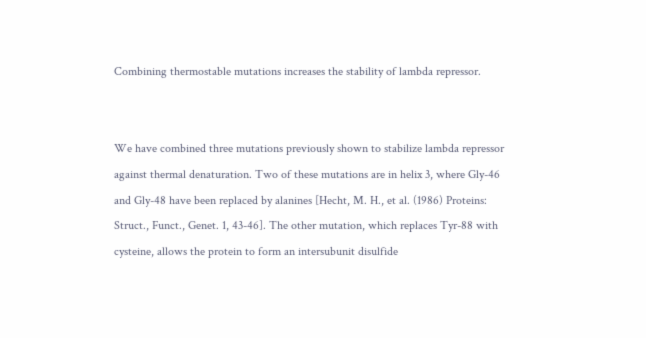Combining thermostable mutations increases the stability of lambda repressor.


We have combined three mutations previously shown to stabilize lambda repressor against thermal denaturation. Two of these mutations are in helix 3, where Gly-46 and Gly-48 have been replaced by alanines [Hecht, M. H., et al. (1986) Proteins: Struct., Funct., Genet. 1, 43-46]. The other mutation, which replaces Tyr-88 with cysteine, allows the protein to form an intersubunit disulfide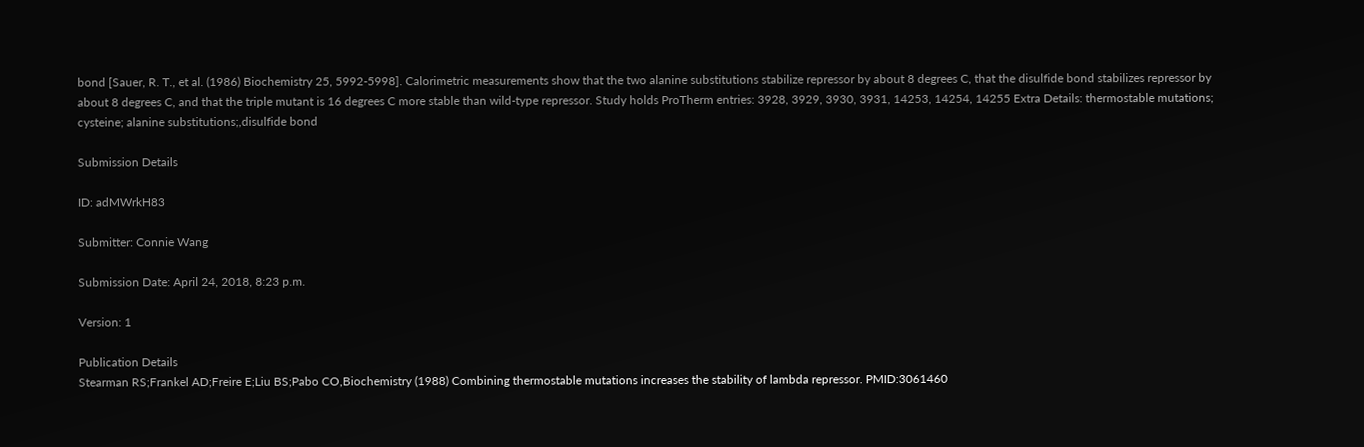bond [Sauer, R. T., et al. (1986) Biochemistry 25, 5992-5998]. Calorimetric measurements show that the two alanine substitutions stabilize repressor by about 8 degrees C, that the disulfide bond stabilizes repressor by about 8 degrees C, and that the triple mutant is 16 degrees C more stable than wild-type repressor. Study holds ProTherm entries: 3928, 3929, 3930, 3931, 14253, 14254, 14255 Extra Details: thermostable mutations; cysteine; alanine substitutions;,disulfide bond

Submission Details

ID: adMWrkH83

Submitter: Connie Wang

Submission Date: April 24, 2018, 8:23 p.m.

Version: 1

Publication Details
Stearman RS;Frankel AD;Freire E;Liu BS;Pabo CO,Biochemistry (1988) Combining thermostable mutations increases the stability of lambda repressor. PMID:3061460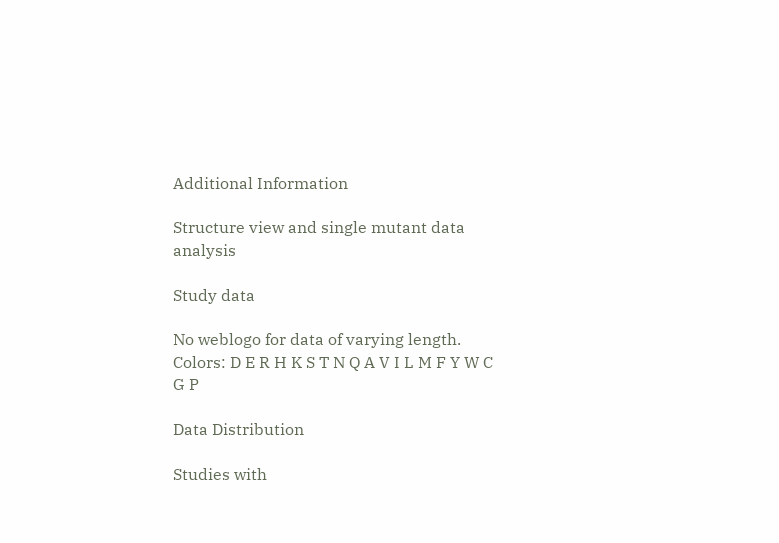Additional Information

Structure view and single mutant data analysis

Study data

No weblogo for data of varying length.
Colors: D E R H K S T N Q A V I L M F Y W C G P

Data Distribution

Studies with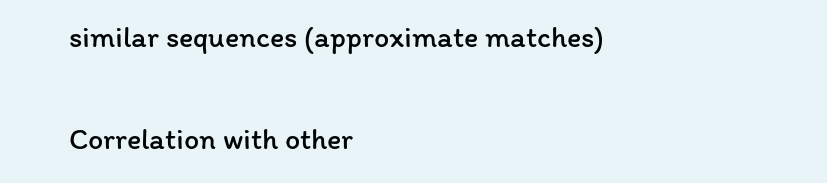similar sequences (approximate matches)

Correlation with other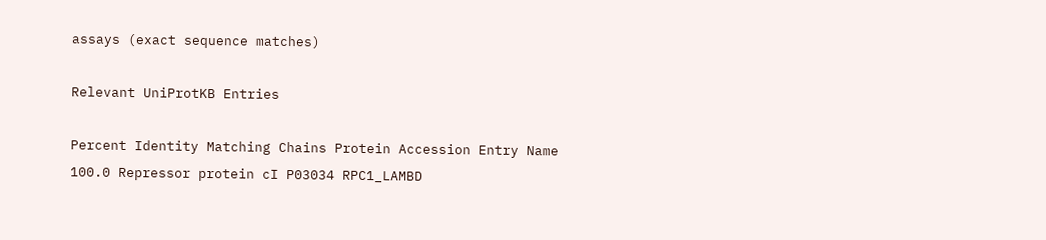assays (exact sequence matches)

Relevant UniProtKB Entries

Percent Identity Matching Chains Protein Accession Entry Name
100.0 Repressor protein cI P03034 RPC1_LAMBD